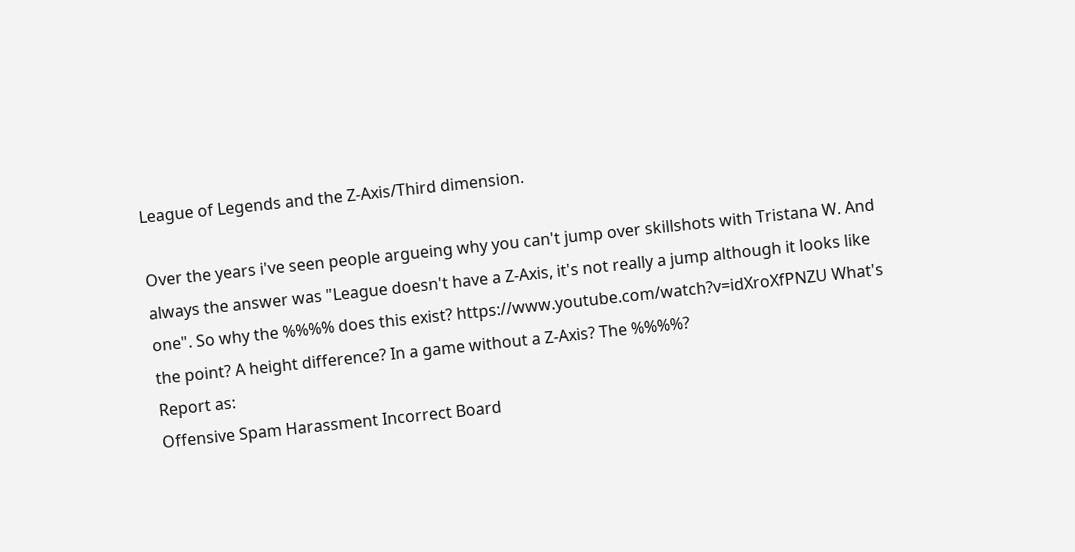League of Legends and the Z-Axis/Third dimension.

Over the years i've seen people argueing why you can't jump over skillshots with Tristana W. And always the answer was "League doesn't have a Z-Axis, it's not really a jump although it looks like one". So why the %%%% does this exist? https://www.youtube.com/watch?v=idXroXfPNZU What's the point? A height difference? In a game without a Z-Axis? The %%%%?
Report as:
Offensive Spam Harassment Incorrect Board